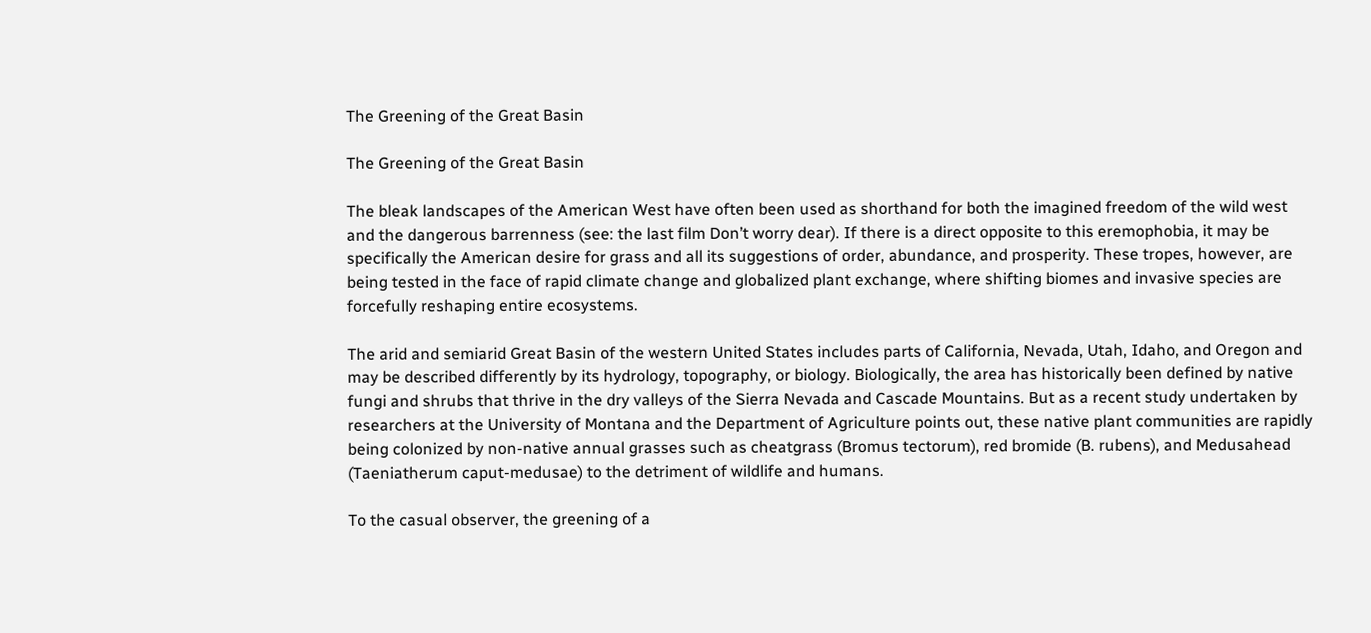The Greening of the Great Basin

The Greening of the Great Basin

The bleak landscapes of the American West have often been used as shorthand for both the imagined freedom of the wild west and the dangerous barrenness (see: the last film Don’t worry dear). If there is a direct opposite to this eremophobia, it may be specifically the American desire for grass and all its suggestions of order, abundance, and prosperity. These tropes, however, are being tested in the face of rapid climate change and globalized plant exchange, where shifting biomes and invasive species are forcefully reshaping entire ecosystems.

The arid and semiarid Great Basin of the western United States includes parts of California, Nevada, Utah, Idaho, and Oregon and may be described differently by its hydrology, topography, or biology. Biologically, the area has historically been defined by native fungi and shrubs that thrive in the dry valleys of the Sierra Nevada and Cascade Mountains. But as a recent study undertaken by researchers at the University of Montana and the Department of Agriculture points out, these native plant communities are rapidly being colonized by non-native annual grasses such as cheatgrass (Bromus tectorum), red bromide (B. rubens), and Medusahead (Taeniatherum caput-medusae) to the detriment of wildlife and humans.

To the casual observer, the greening of a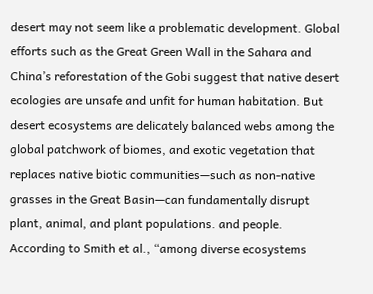desert may not seem like a problematic development. Global efforts such as the Great Green Wall in the Sahara and China’s reforestation of the Gobi suggest that native desert ecologies are unsafe and unfit for human habitation. But desert ecosystems are delicately balanced webs among the global patchwork of biomes, and exotic vegetation that replaces native biotic communities—such as non-native grasses in the Great Basin—can fundamentally disrupt plant, animal, and plant populations. and people. According to Smith et al., “among diverse ecosystems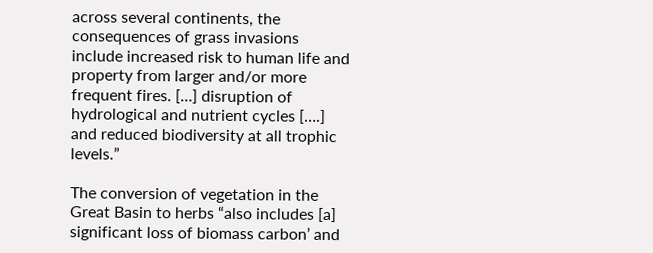across several continents, the consequences of grass invasions include increased risk to human life and property from larger and/or more frequent fires. […] disruption of hydrological and nutrient cycles [….] and reduced biodiversity at all trophic levels.”

The conversion of vegetation in the Great Basin to herbs “also includes [a] significant loss of biomass carbon’ and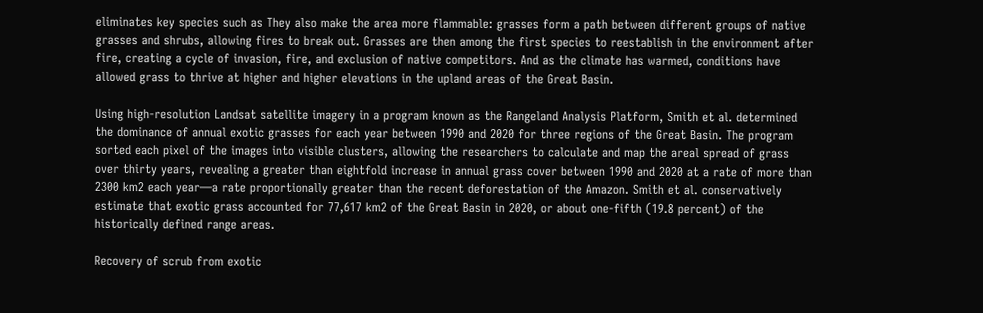eliminates key species such as They also make the area more flammable: grasses form a path between different groups of native grasses and shrubs, allowing fires to break out. Grasses are then among the first species to reestablish in the environment after fire, creating a cycle of invasion, fire, and exclusion of native competitors. And as the climate has warmed, conditions have allowed grass to thrive at higher and higher elevations in the upland areas of the Great Basin.

Using high-resolution Landsat satellite imagery in a program known as the Rangeland Analysis Platform, Smith et al. determined the dominance of annual exotic grasses for each year between 1990 and 2020 for three regions of the Great Basin. The program sorted each pixel of the images into visible clusters, allowing the researchers to calculate and map the areal spread of grass over thirty years, revealing a greater than eightfold increase in annual grass cover between 1990 and 2020 at a rate of more than 2300 km2 each year—a rate proportionally greater than the recent deforestation of the Amazon. Smith et al. conservatively estimate that exotic grass accounted for 77,617 km2 of the Great Basin in 2020, or about one-fifth (19.8 percent) of the historically defined range areas.

Recovery of scrub from exotic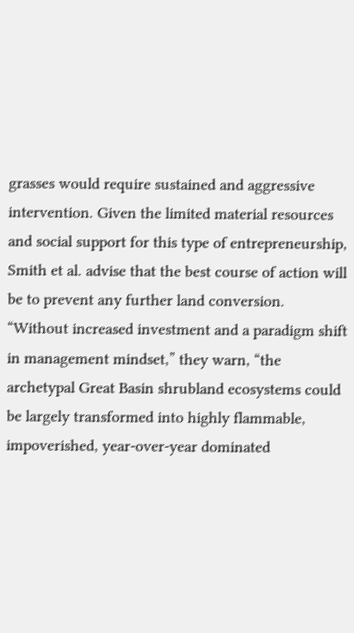grasses would require sustained and aggressive intervention. Given the limited material resources and social support for this type of entrepreneurship, Smith et al. advise that the best course of action will be to prevent any further land conversion. “Without increased investment and a paradigm shift in management mindset,” they warn, “the archetypal Great Basin shrubland ecosystems could be largely transformed into highly flammable, impoverished, year-over-year dominated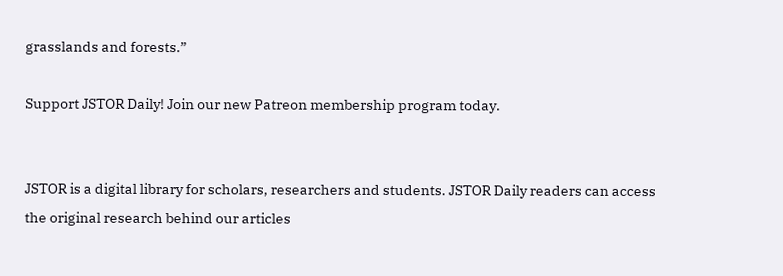grasslands and forests.”

Support JSTOR Daily! Join our new Patreon membership program today.


JSTOR is a digital library for scholars, researchers and students. JSTOR Daily readers can access the original research behind our articles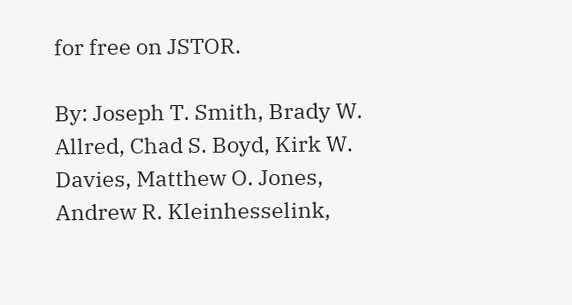for free on JSTOR.

By: Joseph T. Smith, Brady W. Allred, Chad S. Boyd, Kirk W. Davies, Matthew O. Jones, Andrew R. Kleinhesselink,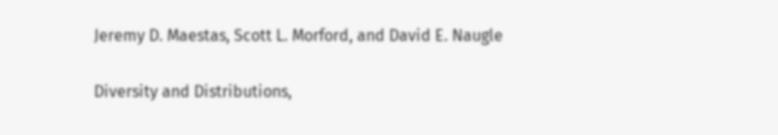Jeremy D. Maestas, Scott L. Morford, and David E. Naugle

Diversity and Distributions,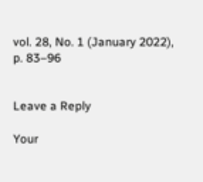vol. 28, No. 1 (January 2022), p. 83–96


Leave a Reply

Your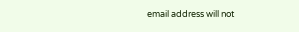email address will not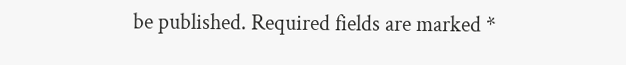be published. Required fields are marked *